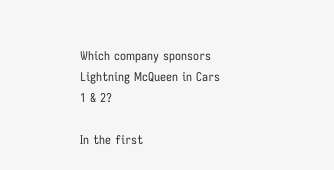Which company sponsors Lightning McQueen in Cars 1 & 2?

In the first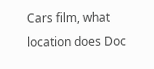Cars film, what location does Doc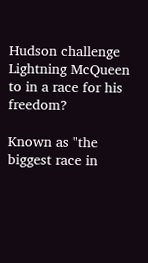Hudson challenge Lightning McQueen to in a race for his freedom?

Known as "the biggest race in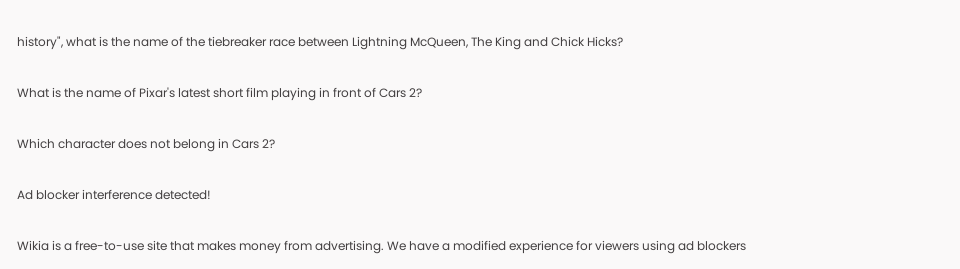history", what is the name of the tiebreaker race between Lightning McQueen, The King and Chick Hicks?

What is the name of Pixar's latest short film playing in front of Cars 2?

Which character does not belong in Cars 2?

Ad blocker interference detected!

Wikia is a free-to-use site that makes money from advertising. We have a modified experience for viewers using ad blockers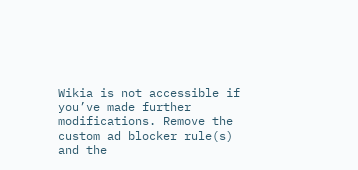Wikia is not accessible if you’ve made further modifications. Remove the custom ad blocker rule(s) and the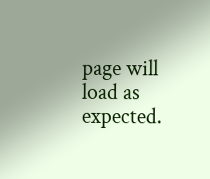page will load as expected.